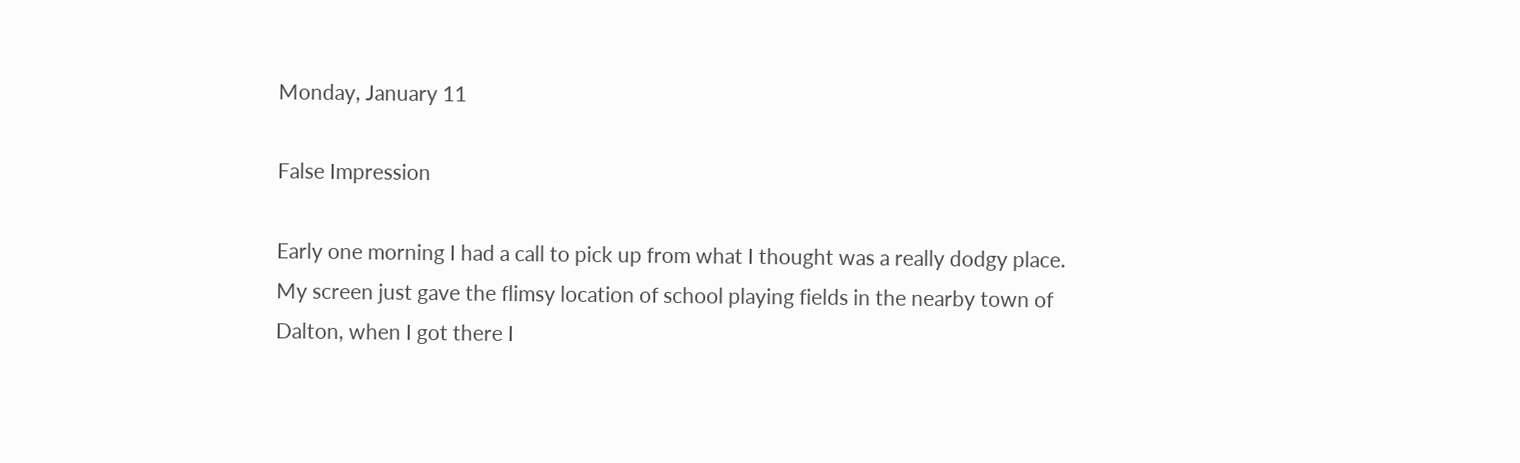Monday, January 11

False Impression

Early one morning I had a call to pick up from what I thought was a really dodgy place. My screen just gave the flimsy location of school playing fields in the nearby town of Dalton, when I got there I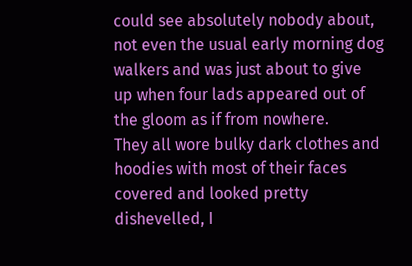could see absolutely nobody about, not even the usual early morning dog walkers and was just about to give up when four lads appeared out of the gloom as if from nowhere.
They all wore bulky dark clothes and hoodies with most of their faces covered and looked pretty dishevelled, I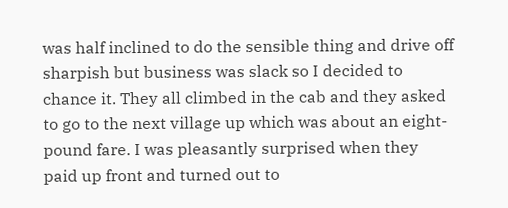was half inclined to do the sensible thing and drive off sharpish but business was slack so I decided to chance it. They all climbed in the cab and they asked to go to the next village up which was about an eight-pound fare. I was pleasantly surprised when they paid up front and turned out to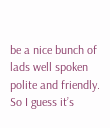be a nice bunch of lads well spoken polite and friendly.
So I guess it’s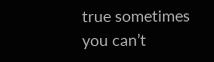true sometimes you can’t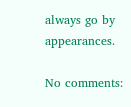always go by appearances.

No comments: